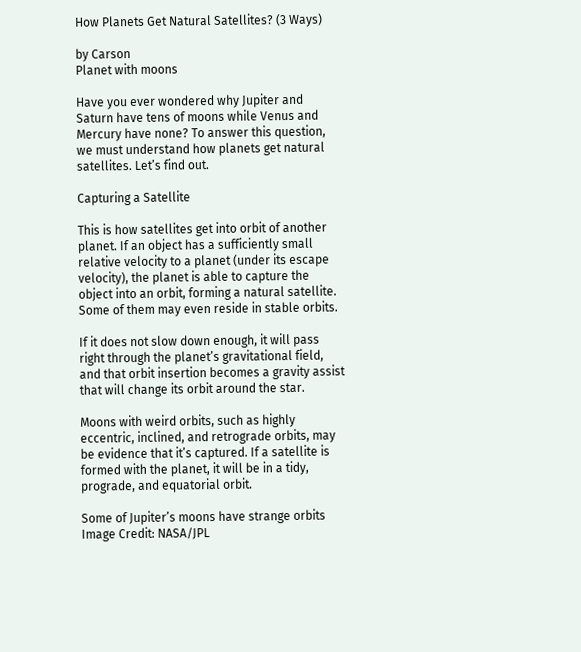How Planets Get Natural Satellites? (3 Ways)

by Carson
Planet with moons

Have you ever wondered why Jupiter and Saturn have tens of moons while Venus and Mercury have none? To answer this question, we must understand how planets get natural satellites. Let’s find out.

Capturing a Satellite

This is how satellites get into orbit of another planet. If an object has a sufficiently small relative velocity to a planet (under its escape velocity), the planet is able to capture the object into an orbit, forming a natural satellite. Some of them may even reside in stable orbits.

If it does not slow down enough, it will pass right through the planet’s gravitational field, and that orbit insertion becomes a gravity assist that will change its orbit around the star.

Moons with weird orbits, such as highly eccentric, inclined, and retrograde orbits, may be evidence that it’s captured. If a satellite is formed with the planet, it will be in a tidy, prograde, and equatorial orbit.

Some of Jupiter’s moons have strange orbits
Image Credit: NASA/JPL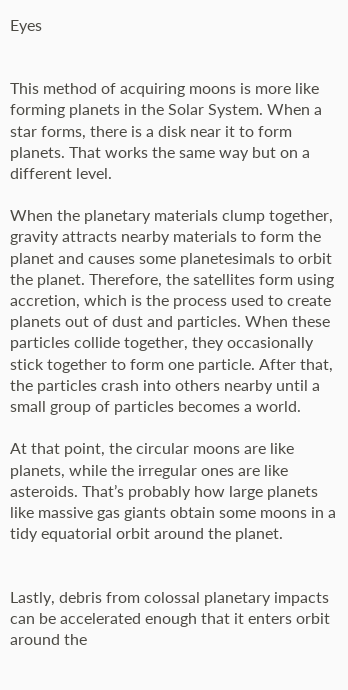Eyes


This method of acquiring moons is more like forming planets in the Solar System. When a star forms, there is a disk near it to form planets. That works the same way but on a different level.

When the planetary materials clump together, gravity attracts nearby materials to form the planet and causes some planetesimals to orbit the planet. Therefore, the satellites form using accretion, which is the process used to create planets out of dust and particles. When these particles collide together, they occasionally stick together to form one particle. After that, the particles crash into others nearby until a small group of particles becomes a world.

At that point, the circular moons are like planets, while the irregular ones are like asteroids. That’s probably how large planets like massive gas giants obtain some moons in a tidy equatorial orbit around the planet.


Lastly, debris from colossal planetary impacts can be accelerated enough that it enters orbit around the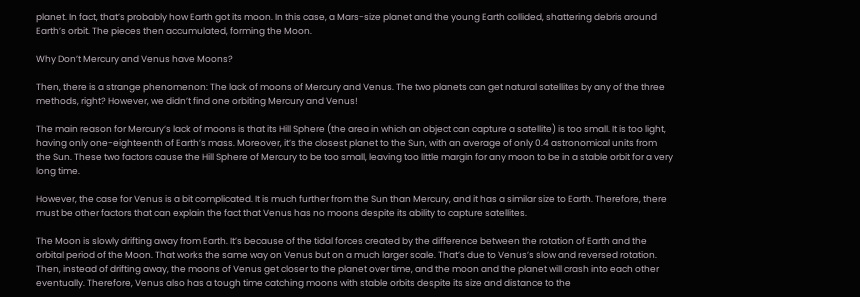planet. In fact, that’s probably how Earth got its moon. In this case, a Mars-size planet and the young Earth collided, shattering debris around Earth’s orbit. The pieces then accumulated, forming the Moon.

Why Don’t Mercury and Venus have Moons?

Then, there is a strange phenomenon: The lack of moons of Mercury and Venus. The two planets can get natural satellites by any of the three methods, right? However, we didn’t find one orbiting Mercury and Venus!

The main reason for Mercury’s lack of moons is that its Hill Sphere (the area in which an object can capture a satellite) is too small. It is too light, having only one-eighteenth of Earth’s mass. Moreover, it’s the closest planet to the Sun, with an average of only 0.4 astronomical units from the Sun. These two factors cause the Hill Sphere of Mercury to be too small, leaving too little margin for any moon to be in a stable orbit for a very long time.

However, the case for Venus is a bit complicated. It is much further from the Sun than Mercury, and it has a similar size to Earth. Therefore, there must be other factors that can explain the fact that Venus has no moons despite its ability to capture satellites.

The Moon is slowly drifting away from Earth. It’s because of the tidal forces created by the difference between the rotation of Earth and the orbital period of the Moon. That works the same way on Venus but on a much larger scale. That’s due to Venus’s slow and reversed rotation. Then, instead of drifting away, the moons of Venus get closer to the planet over time, and the moon and the planet will crash into each other eventually. Therefore, Venus also has a tough time catching moons with stable orbits despite its size and distance to the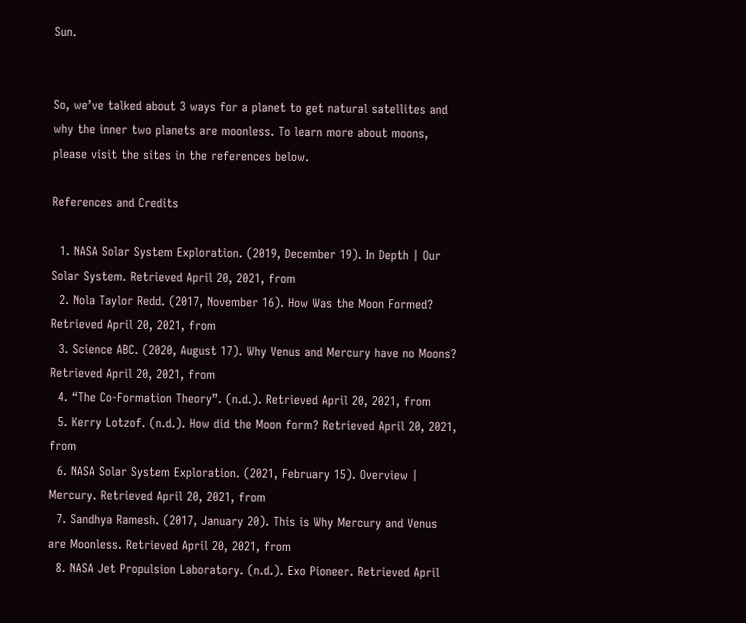Sun.


So, we’ve talked about 3 ways for a planet to get natural satellites and why the inner two planets are moonless. To learn more about moons, please visit the sites in the references below.

References and Credits

  1. NASA Solar System Exploration. (2019, December 19). In Depth | Our Solar System. Retrieved April 20, 2021, from
  2. Nola Taylor Redd. (2017, November 16). How Was the Moon Formed? Retrieved April 20, 2021, from
  3. Science ABC. (2020, August 17). Why Venus and Mercury have no Moons? Retrieved April 20, 2021, from
  4. “The Co-Formation Theory”. (n.d.). Retrieved April 20, 2021, from
  5. Kerry Lotzof. (n.d.). How did the Moon form? Retrieved April 20, 2021, from
  6. NASA Solar System Exploration. (2021, February 15). Overview | Mercury. Retrieved April 20, 2021, from
  7. Sandhya Ramesh. (2017, January 20). This is Why Mercury and Venus are Moonless. Retrieved April 20, 2021, from
  8. NASA Jet Propulsion Laboratory. (n.d.). Exo Pioneer. Retrieved April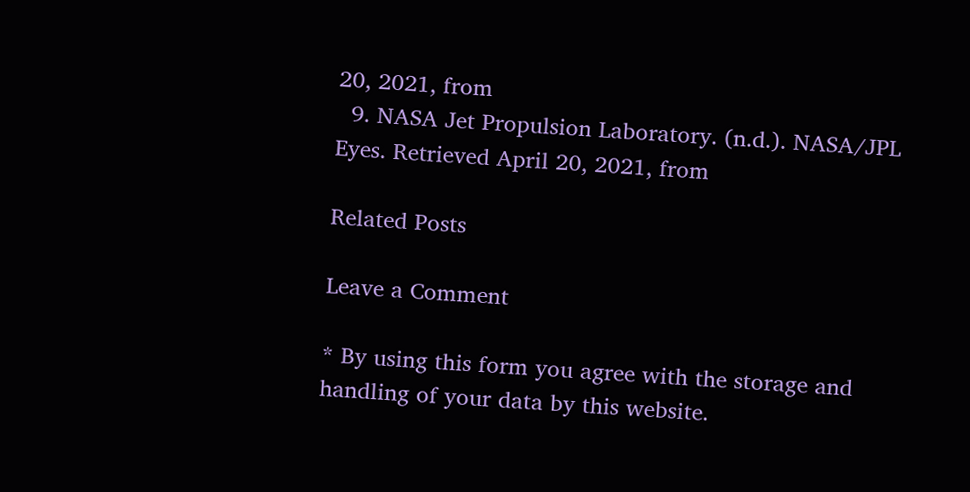20, 2021, from
  9. NASA Jet Propulsion Laboratory. (n.d.). NASA/JPL Eyes. Retrieved April 20, 2021, from

Related Posts

Leave a Comment

* By using this form you agree with the storage and handling of your data by this website.